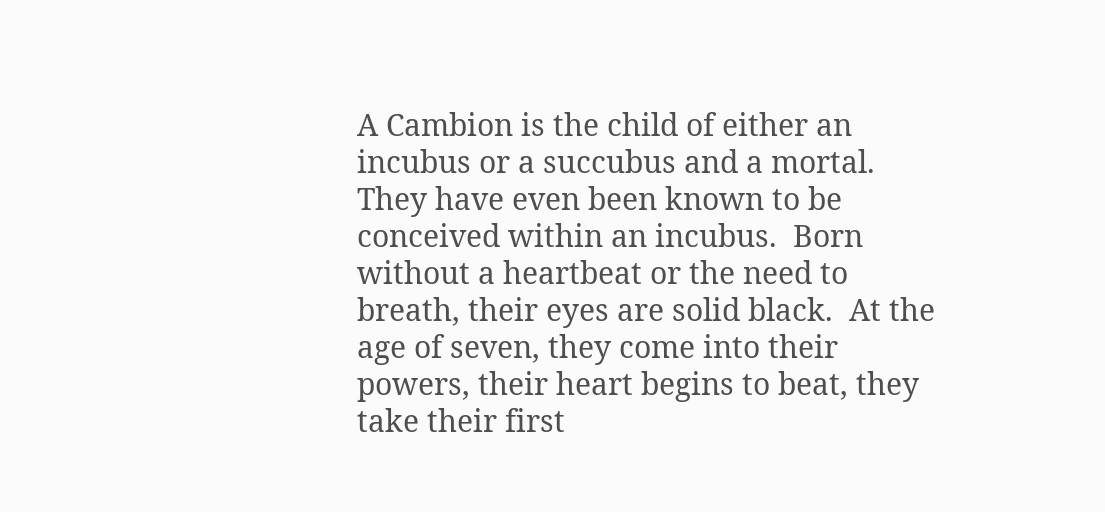A Cambion is the child of either an incubus or a succubus and a mortal.  They have even been known to be conceived within an incubus.  Born without a heartbeat or the need to breath, their eyes are solid black.  At the age of seven, they come into their powers, their heart begins to beat, they take their first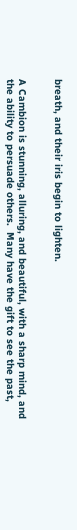breath, and their iris begin to lighten.


A Cambion is stunning, alluring, and beautiful, with a sharp mind, and the ability to persuade others.  Many have the gift to see the past,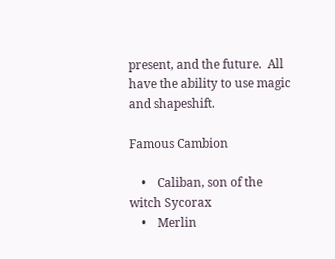present, and the future.  All have the ability to use magic and shapeshift.

Famous Cambion

    •    Caliban, son of the witch Sycorax
    •    Merlin